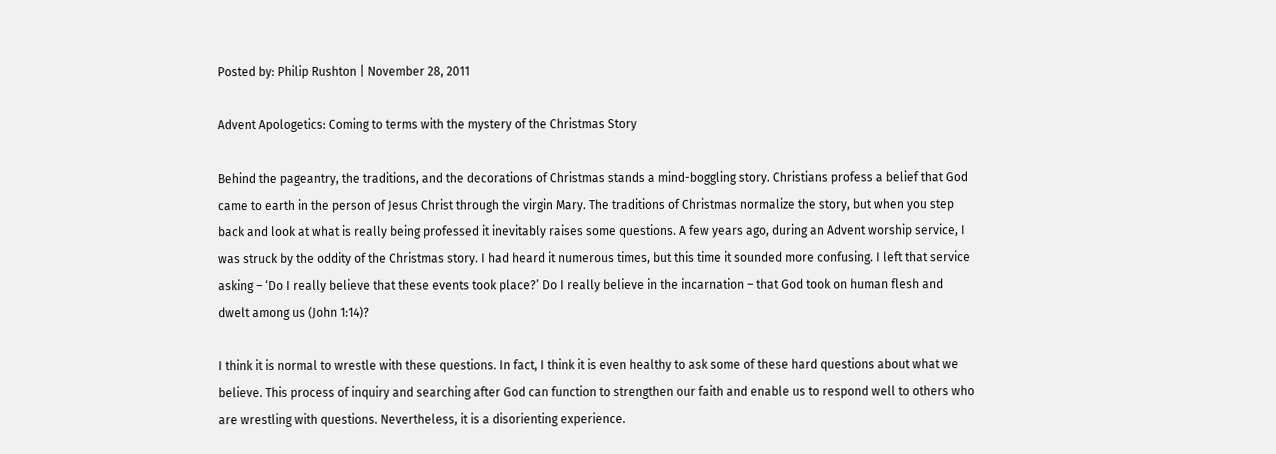Posted by: Philip Rushton | November 28, 2011

Advent Apologetics: Coming to terms with the mystery of the Christmas Story

Behind the pageantry, the traditions, and the decorations of Christmas stands a mind-boggling story. Christians profess a belief that God came to earth in the person of Jesus Christ through the virgin Mary. The traditions of Christmas normalize the story, but when you step back and look at what is really being professed it inevitably raises some questions. A few years ago, during an Advent worship service, I was struck by the oddity of the Christmas story. I had heard it numerous times, but this time it sounded more confusing. I left that service asking – ‘Do I really believe that these events took place?’ Do I really believe in the incarnation – that God took on human flesh and dwelt among us (John 1:14)?

I think it is normal to wrestle with these questions. In fact, I think it is even healthy to ask some of these hard questions about what we believe. This process of inquiry and searching after God can function to strengthen our faith and enable us to respond well to others who are wrestling with questions. Nevertheless, it is a disorienting experience.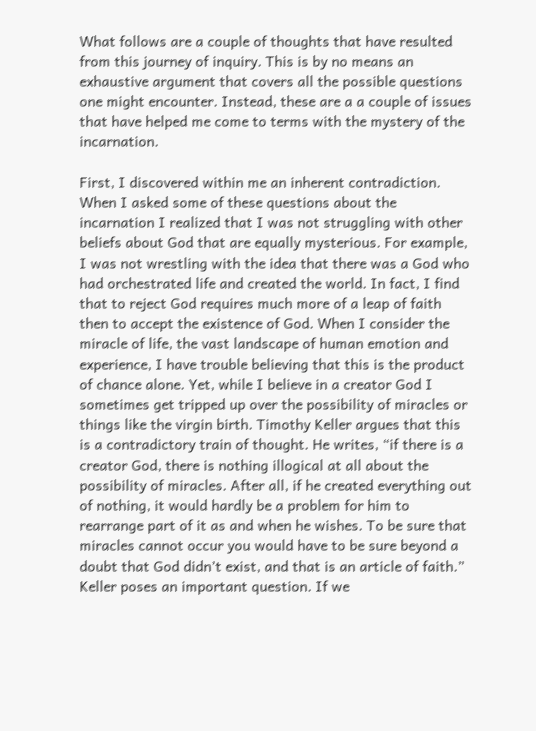What follows are a couple of thoughts that have resulted from this journey of inquiry. This is by no means an exhaustive argument that covers all the possible questions one might encounter. Instead, these are a a couple of issues that have helped me come to terms with the mystery of the incarnation.

First, I discovered within me an inherent contradiction. When I asked some of these questions about the incarnation I realized that I was not struggling with other beliefs about God that are equally mysterious. For example, I was not wrestling with the idea that there was a God who had orchestrated life and created the world. In fact, I find that to reject God requires much more of a leap of faith then to accept the existence of God. When I consider the miracle of life, the vast landscape of human emotion and experience, I have trouble believing that this is the product of chance alone. Yet, while I believe in a creator God I sometimes get tripped up over the possibility of miracles or things like the virgin birth. Timothy Keller argues that this is a contradictory train of thought. He writes, “if there is a creator God, there is nothing illogical at all about the possibility of miracles. After all, if he created everything out of nothing, it would hardly be a problem for him to rearrange part of it as and when he wishes. To be sure that miracles cannot occur you would have to be sure beyond a doubt that God didn’t exist, and that is an article of faith.” Keller poses an important question. If we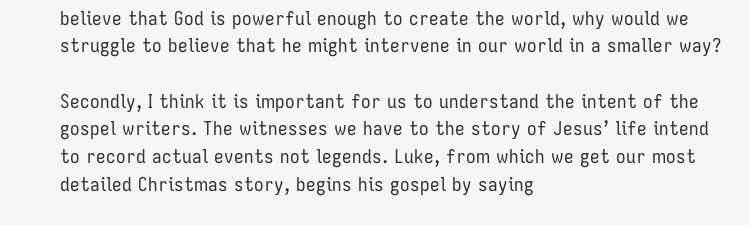believe that God is powerful enough to create the world, why would we struggle to believe that he might intervene in our world in a smaller way?

Secondly, I think it is important for us to understand the intent of the gospel writers. The witnesses we have to the story of Jesus’ life intend to record actual events not legends. Luke, from which we get our most detailed Christmas story, begins his gospel by saying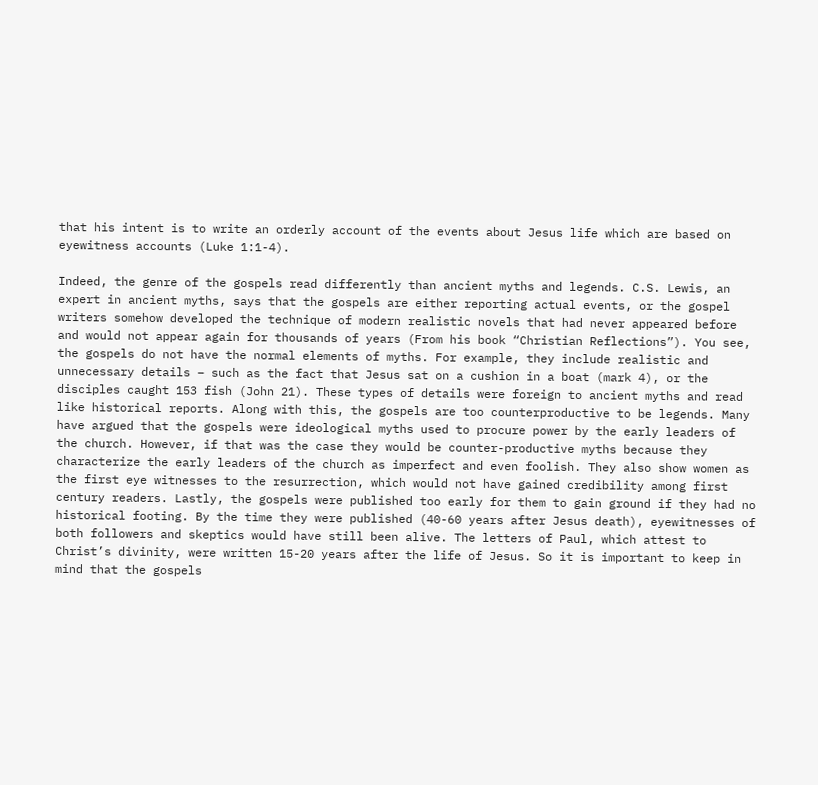that his intent is to write an orderly account of the events about Jesus life which are based on eyewitness accounts (Luke 1:1-4).

Indeed, the genre of the gospels read differently than ancient myths and legends. C.S. Lewis, an expert in ancient myths, says that the gospels are either reporting actual events, or the gospel writers somehow developed the technique of modern realistic novels that had never appeared before and would not appear again for thousands of years (From his book “Christian Reflections”). You see, the gospels do not have the normal elements of myths. For example, they include realistic and unnecessary details – such as the fact that Jesus sat on a cushion in a boat (mark 4), or the disciples caught 153 fish (John 21). These types of details were foreign to ancient myths and read like historical reports. Along with this, the gospels are too counterproductive to be legends. Many have argued that the gospels were ideological myths used to procure power by the early leaders of the church. However, if that was the case they would be counter-productive myths because they characterize the early leaders of the church as imperfect and even foolish. They also show women as the first eye witnesses to the resurrection, which would not have gained credibility among first century readers. Lastly, the gospels were published too early for them to gain ground if they had no historical footing. By the time they were published (40-60 years after Jesus death), eyewitnesses of both followers and skeptics would have still been alive. The letters of Paul, which attest to Christ’s divinity, were written 15-20 years after the life of Jesus. So it is important to keep in mind that the gospels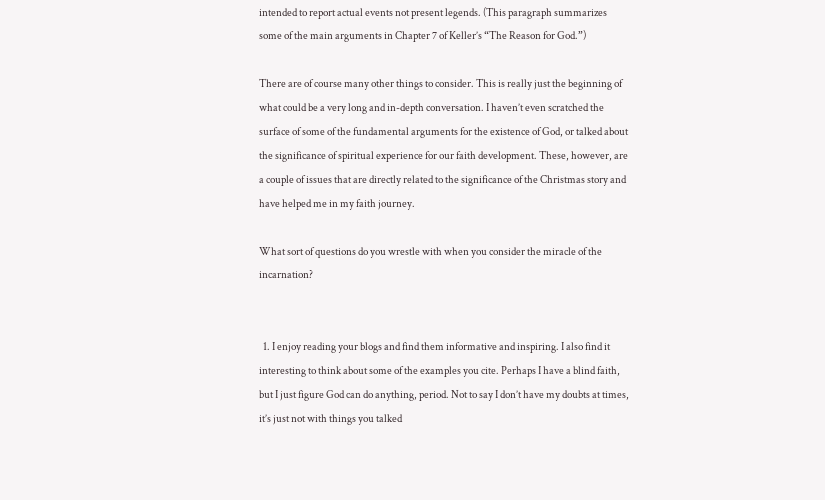intended to report actual events not present legends. (This paragraph summarizes some of the main arguments in Chapter 7 of Keller’s “The Reason for God.”)

There are of course many other things to consider. This is really just the beginning of what could be a very long and in-depth conversation. I haven’t even scratched the surface of some of the fundamental arguments for the existence of God, or talked about the significance of spiritual experience for our faith development. These, however, are a couple of issues that are directly related to the significance of the Christmas story and have helped me in my faith journey.

What sort of questions do you wrestle with when you consider the miracle of the incarnation?


  1. I enjoy reading your blogs and find them informative and inspiring. I also find it interesting to think about some of the examples you cite. Perhaps I have a blind faith, but I just figure God can do anything, period. Not to say I don’t have my doubts at times, it’s just not with things you talked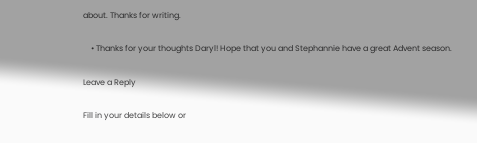about. Thanks for writing.

    • Thanks for your thoughts Daryl! Hope that you and Stephannie have a great Advent season.

Leave a Reply

Fill in your details below or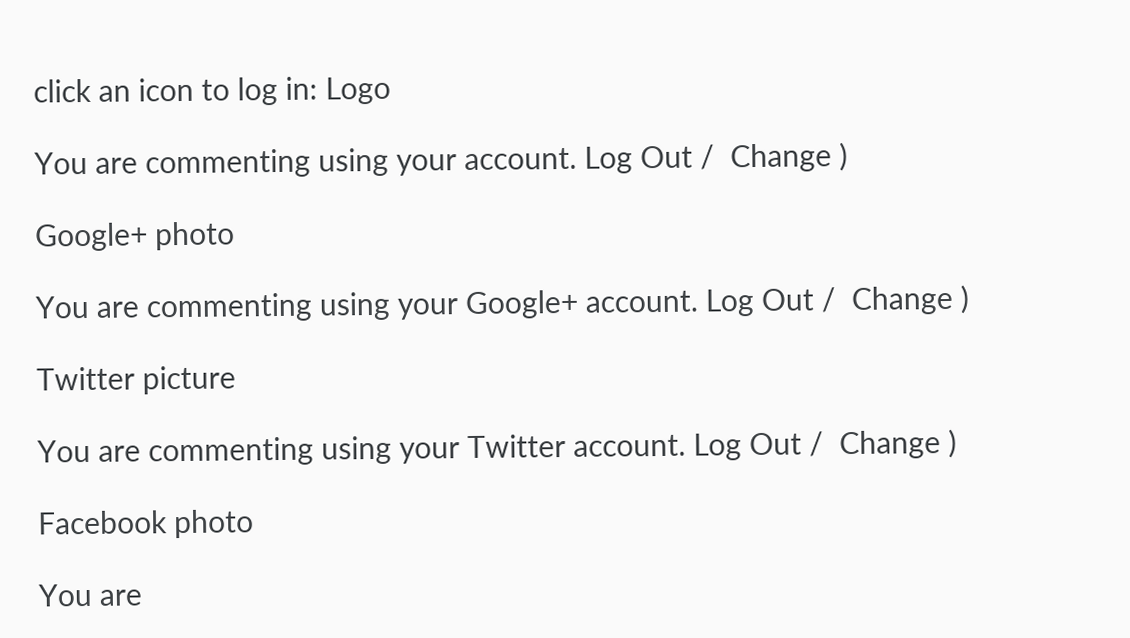click an icon to log in: Logo

You are commenting using your account. Log Out /  Change )

Google+ photo

You are commenting using your Google+ account. Log Out /  Change )

Twitter picture

You are commenting using your Twitter account. Log Out /  Change )

Facebook photo

You are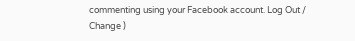commenting using your Facebook account. Log Out /  Change )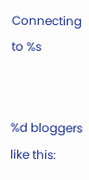Connecting to %s


%d bloggers like this: